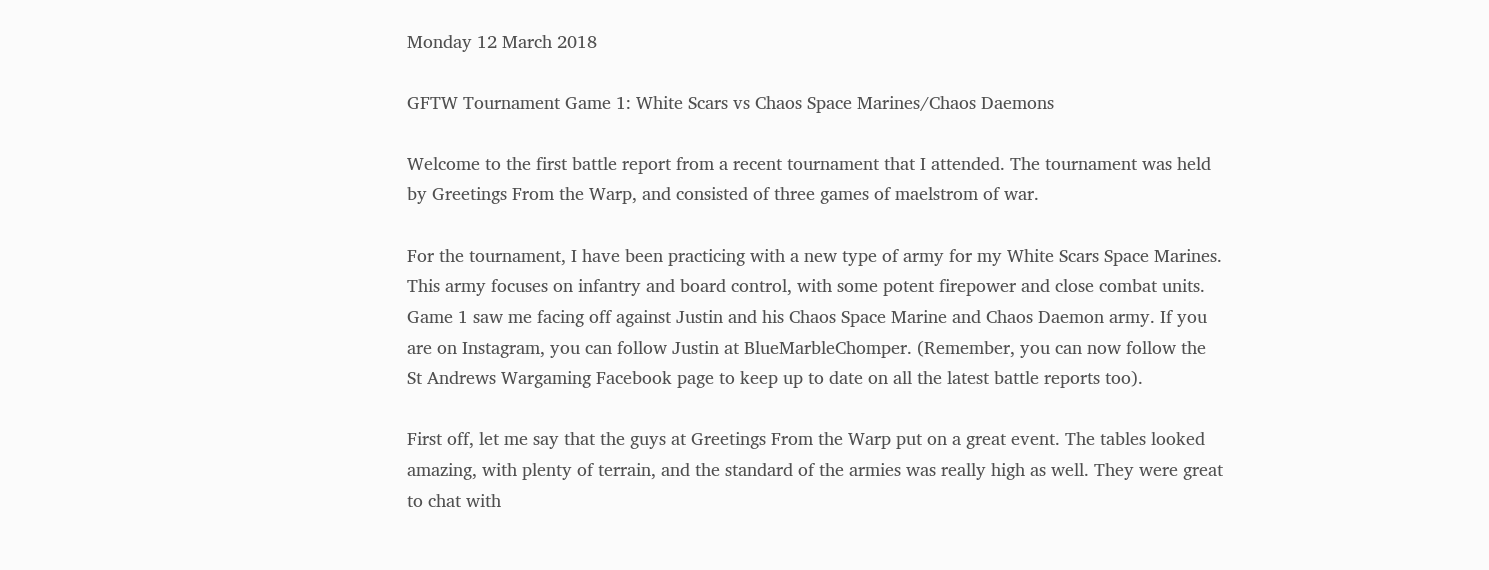Monday 12 March 2018

GFTW Tournament Game 1: White Scars vs Chaos Space Marines/Chaos Daemons

Welcome to the first battle report from a recent tournament that I attended. The tournament was held by Greetings From the Warp, and consisted of three games of maelstrom of war.

For the tournament, I have been practicing with a new type of army for my White Scars Space Marines. This army focuses on infantry and board control, with some potent firepower and close combat units.
Game 1 saw me facing off against Justin and his Chaos Space Marine and Chaos Daemon army. If you are on Instagram, you can follow Justin at BlueMarbleChomper. (Remember, you can now follow the St Andrews Wargaming Facebook page to keep up to date on all the latest battle reports too).

First off, let me say that the guys at Greetings From the Warp put on a great event. The tables looked amazing, with plenty of terrain, and the standard of the armies was really high as well. They were great to chat with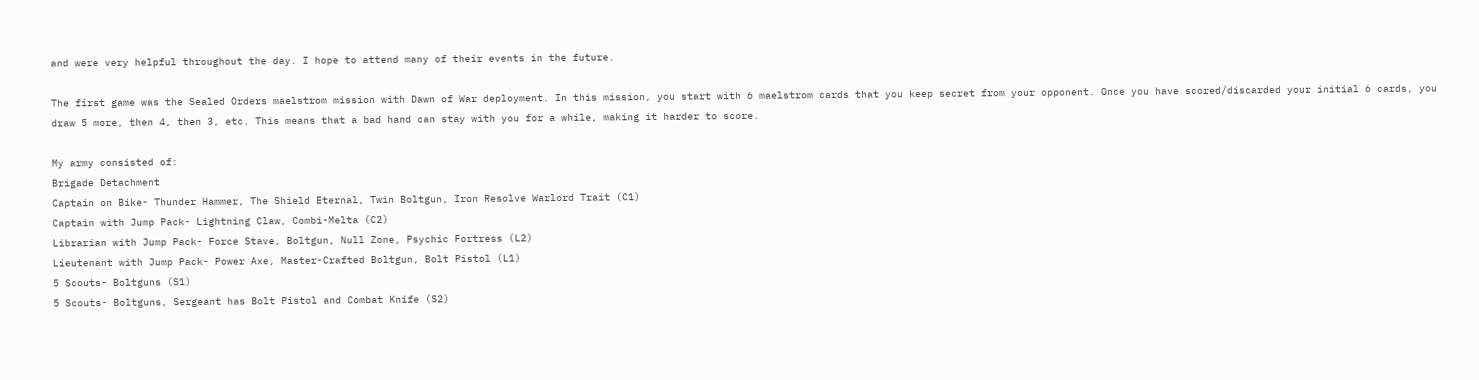and were very helpful throughout the day. I hope to attend many of their events in the future.

The first game was the Sealed Orders maelstrom mission with Dawn of War deployment. In this mission, you start with 6 maelstrom cards that you keep secret from your opponent. Once you have scored/discarded your initial 6 cards, you draw 5 more, then 4, then 3, etc. This means that a bad hand can stay with you for a while, making it harder to score.

My army consisted of:
Brigade Detachment
Captain on Bike- Thunder Hammer, The Shield Eternal, Twin Boltgun, Iron Resolve Warlord Trait (C1)
Captain with Jump Pack- Lightning Claw, Combi-Melta (C2)
Librarian with Jump Pack- Force Stave, Boltgun, Null Zone, Psychic Fortress (L2)
Lieutenant with Jump Pack- Power Axe, Master-Crafted Boltgun, Bolt Pistol (L1)
5 Scouts- Boltguns (S1)
5 Scouts- Boltguns, Sergeant has Bolt Pistol and Combat Knife (S2)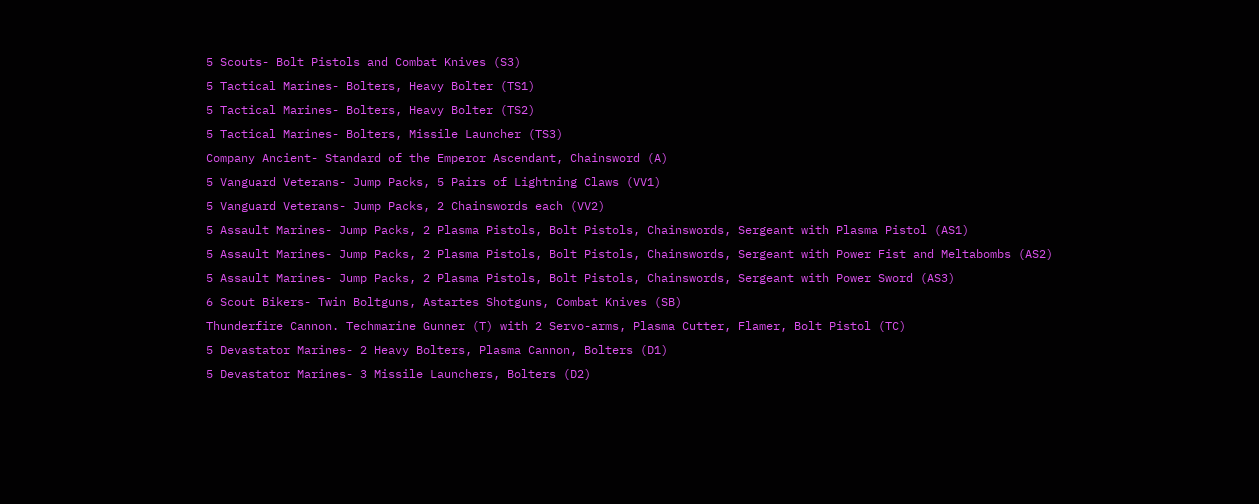5 Scouts- Bolt Pistols and Combat Knives (S3)
5 Tactical Marines- Bolters, Heavy Bolter (TS1)
5 Tactical Marines- Bolters, Heavy Bolter (TS2)
5 Tactical Marines- Bolters, Missile Launcher (TS3)
Company Ancient- Standard of the Emperor Ascendant, Chainsword (A)
5 Vanguard Veterans- Jump Packs, 5 Pairs of Lightning Claws (VV1)
5 Vanguard Veterans- Jump Packs, 2 Chainswords each (VV2)
5 Assault Marines- Jump Packs, 2 Plasma Pistols, Bolt Pistols, Chainswords, Sergeant with Plasma Pistol (AS1)
5 Assault Marines- Jump Packs, 2 Plasma Pistols, Bolt Pistols, Chainswords, Sergeant with Power Fist and Meltabombs (AS2)
5 Assault Marines- Jump Packs, 2 Plasma Pistols, Bolt Pistols, Chainswords, Sergeant with Power Sword (AS3)
6 Scout Bikers- Twin Boltguns, Astartes Shotguns, Combat Knives (SB)
Thunderfire Cannon. Techmarine Gunner (T) with 2 Servo-arms, Plasma Cutter, Flamer, Bolt Pistol (TC)
5 Devastator Marines- 2 Heavy Bolters, Plasma Cannon, Bolters (D1)
5 Devastator Marines- 3 Missile Launchers, Bolters (D2)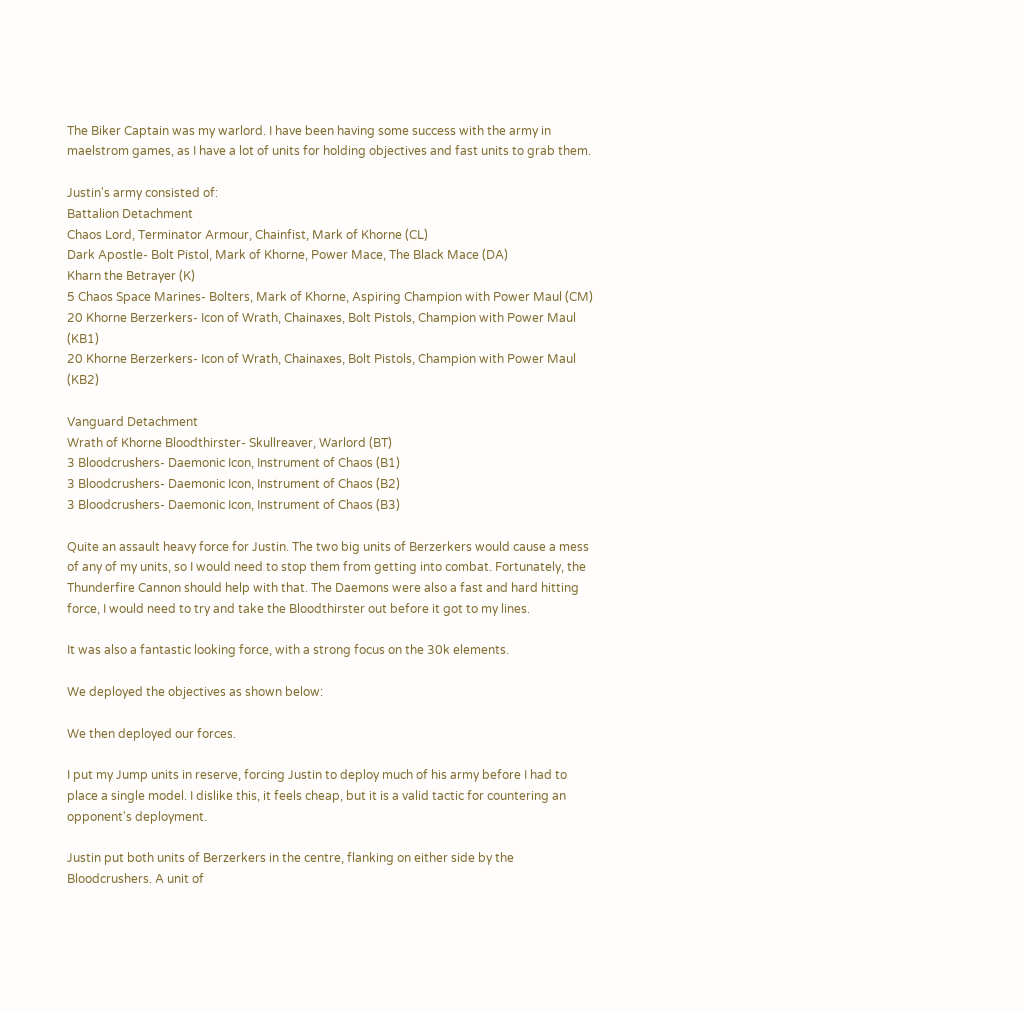The Biker Captain was my warlord. I have been having some success with the army in maelstrom games, as I have a lot of units for holding objectives and fast units to grab them.

Justin's army consisted of:
Battalion Detachment
Chaos Lord, Terminator Armour, Chainfist, Mark of Khorne (CL)
Dark Apostle- Bolt Pistol, Mark of Khorne, Power Mace, The Black Mace (DA)
Kharn the Betrayer (K)
5 Chaos Space Marines- Bolters, Mark of Khorne, Aspiring Champion with Power Maul (CM)
20 Khorne Berzerkers- Icon of Wrath, Chainaxes, Bolt Pistols, Champion with Power Maul (KB1)
20 Khorne Berzerkers- Icon of Wrath, Chainaxes, Bolt Pistols, Champion with Power Maul (KB2)

Vanguard Detachment
Wrath of Khorne Bloodthirster- Skullreaver, Warlord (BT)
3 Bloodcrushers- Daemonic Icon, Instrument of Chaos (B1)
3 Bloodcrushers- Daemonic Icon, Instrument of Chaos (B2)
3 Bloodcrushers- Daemonic Icon, Instrument of Chaos (B3)

Quite an assault heavy force for Justin. The two big units of Berzerkers would cause a mess of any of my units, so I would need to stop them from getting into combat. Fortunately, the Thunderfire Cannon should help with that. The Daemons were also a fast and hard hitting force, I would need to try and take the Bloodthirster out before it got to my lines.

It was also a fantastic looking force, with a strong focus on the 30k elements.

We deployed the objectives as shown below:

We then deployed our forces.

I put my Jump units in reserve, forcing Justin to deploy much of his army before I had to place a single model. I dislike this, it feels cheap, but it is a valid tactic for countering an opponent's deployment.

Justin put both units of Berzerkers in the centre, flanking on either side by the Bloodcrushers. A unit of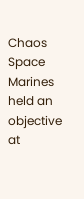Chaos Space Marines held an objective at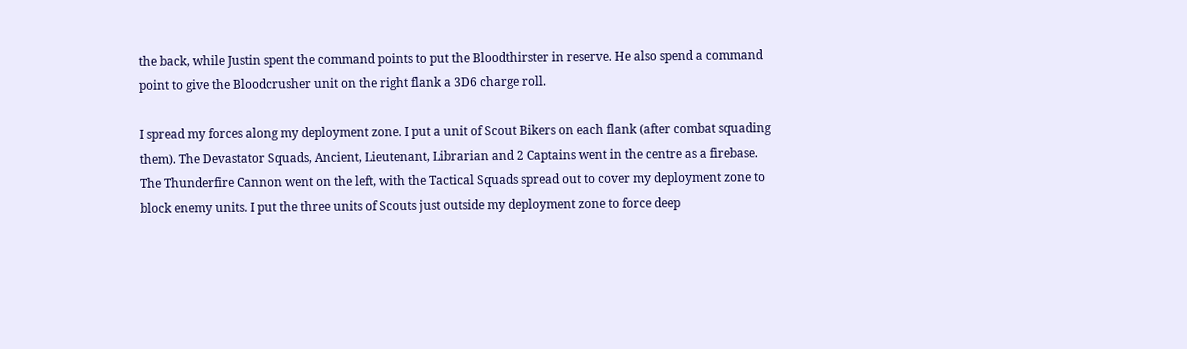the back, while Justin spent the command points to put the Bloodthirster in reserve. He also spend a command point to give the Bloodcrusher unit on the right flank a 3D6 charge roll.

I spread my forces along my deployment zone. I put a unit of Scout Bikers on each flank (after combat squading them). The Devastator Squads, Ancient, Lieutenant, Librarian and 2 Captains went in the centre as a firebase. The Thunderfire Cannon went on the left, with the Tactical Squads spread out to cover my deployment zone to block enemy units. I put the three units of Scouts just outside my deployment zone to force deep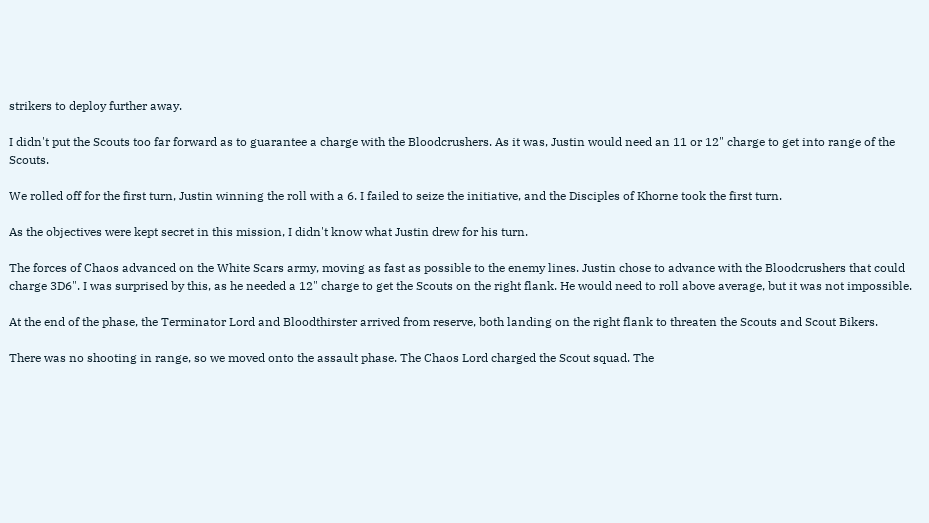strikers to deploy further away.

I didn't put the Scouts too far forward as to guarantee a charge with the Bloodcrushers. As it was, Justin would need an 11 or 12" charge to get into range of the Scouts.

We rolled off for the first turn, Justin winning the roll with a 6. I failed to seize the initiative, and the Disciples of Khorne took the first turn.

As the objectives were kept secret in this mission, I didn't know what Justin drew for his turn.

The forces of Chaos advanced on the White Scars army, moving as fast as possible to the enemy lines. Justin chose to advance with the Bloodcrushers that could charge 3D6". I was surprised by this, as he needed a 12" charge to get the Scouts on the right flank. He would need to roll above average, but it was not impossible.

At the end of the phase, the Terminator Lord and Bloodthirster arrived from reserve, both landing on the right flank to threaten the Scouts and Scout Bikers.

There was no shooting in range, so we moved onto the assault phase. The Chaos Lord charged the Scout squad. The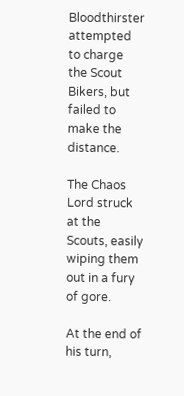Bloodthirster attempted to charge the Scout Bikers, but failed to make the distance.

The Chaos Lord struck at the Scouts, easily wiping them out in a fury of gore.

At the end of his turn,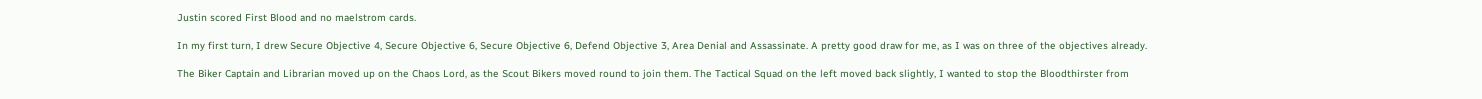Justin scored First Blood and no maelstrom cards.

In my first turn, I drew Secure Objective 4, Secure Objective 6, Secure Objective 6, Defend Objective 3, Area Denial and Assassinate. A pretty good draw for me, as I was on three of the objectives already.

The Biker Captain and Librarian moved up on the Chaos Lord, as the Scout Bikers moved round to join them. The Tactical Squad on the left moved back slightly, I wanted to stop the Bloodthirster from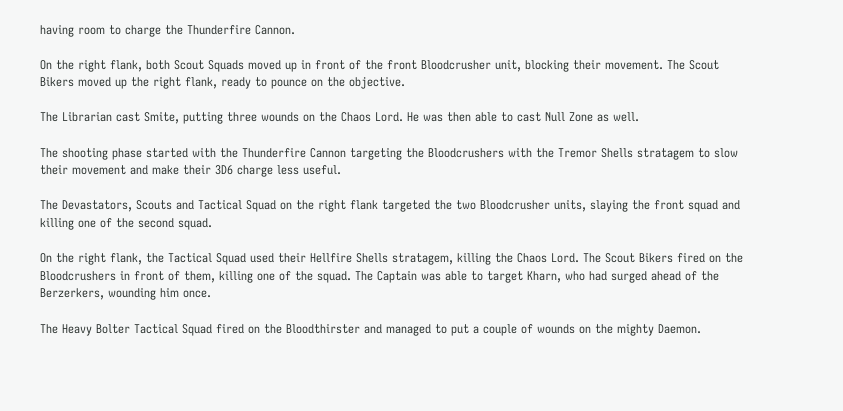having room to charge the Thunderfire Cannon.

On the right flank, both Scout Squads moved up in front of the front Bloodcrusher unit, blocking their movement. The Scout Bikers moved up the right flank, ready to pounce on the objective.

The Librarian cast Smite, putting three wounds on the Chaos Lord. He was then able to cast Null Zone as well.

The shooting phase started with the Thunderfire Cannon targeting the Bloodcrushers with the Tremor Shells stratagem to slow their movement and make their 3D6 charge less useful.

The Devastators, Scouts and Tactical Squad on the right flank targeted the two Bloodcrusher units, slaying the front squad and killing one of the second squad.

On the right flank, the Tactical Squad used their Hellfire Shells stratagem, killing the Chaos Lord. The Scout Bikers fired on the Bloodcrushers in front of them, killing one of the squad. The Captain was able to target Kharn, who had surged ahead of the Berzerkers, wounding him once.

The Heavy Bolter Tactical Squad fired on the Bloodthirster and managed to put a couple of wounds on the mighty Daemon.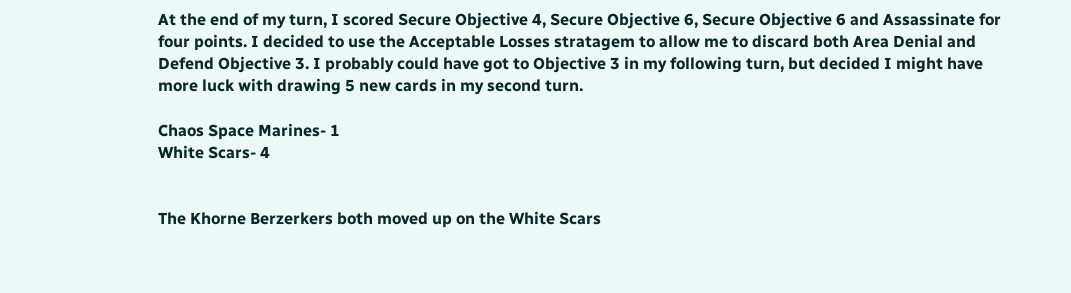At the end of my turn, I scored Secure Objective 4, Secure Objective 6, Secure Objective 6 and Assassinate for four points. I decided to use the Acceptable Losses stratagem to allow me to discard both Area Denial and Defend Objective 3. I probably could have got to Objective 3 in my following turn, but decided I might have more luck with drawing 5 new cards in my second turn.

Chaos Space Marines- 1
White Scars- 4


The Khorne Berzerkers both moved up on the White Scars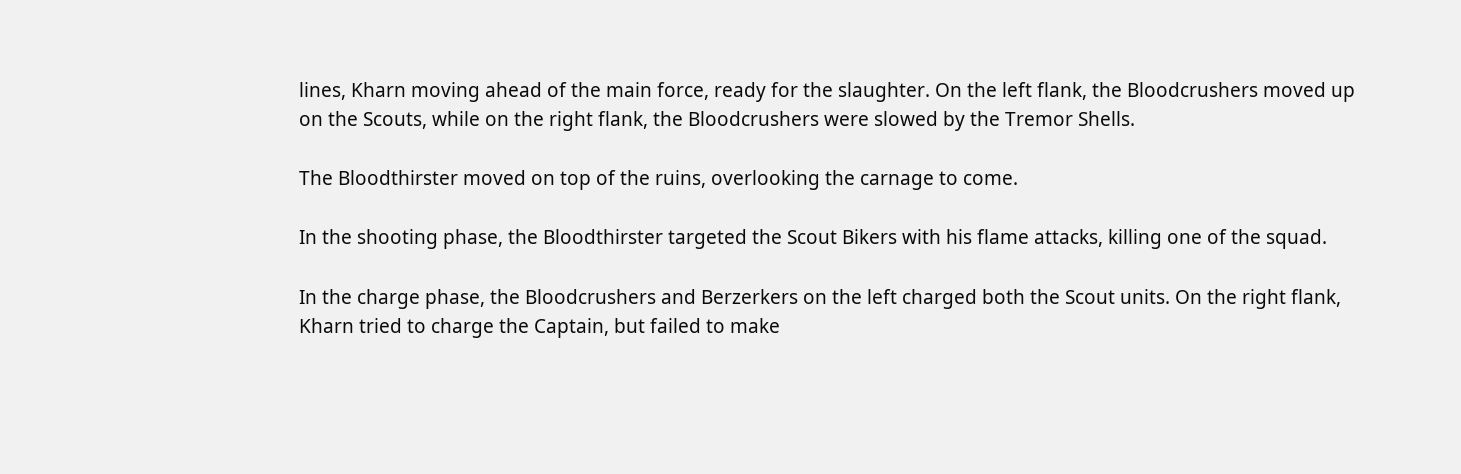lines, Kharn moving ahead of the main force, ready for the slaughter. On the left flank, the Bloodcrushers moved up on the Scouts, while on the right flank, the Bloodcrushers were slowed by the Tremor Shells.

The Bloodthirster moved on top of the ruins, overlooking the carnage to come.

In the shooting phase, the Bloodthirster targeted the Scout Bikers with his flame attacks, killing one of the squad.

In the charge phase, the Bloodcrushers and Berzerkers on the left charged both the Scout units. On the right flank, Kharn tried to charge the Captain, but failed to make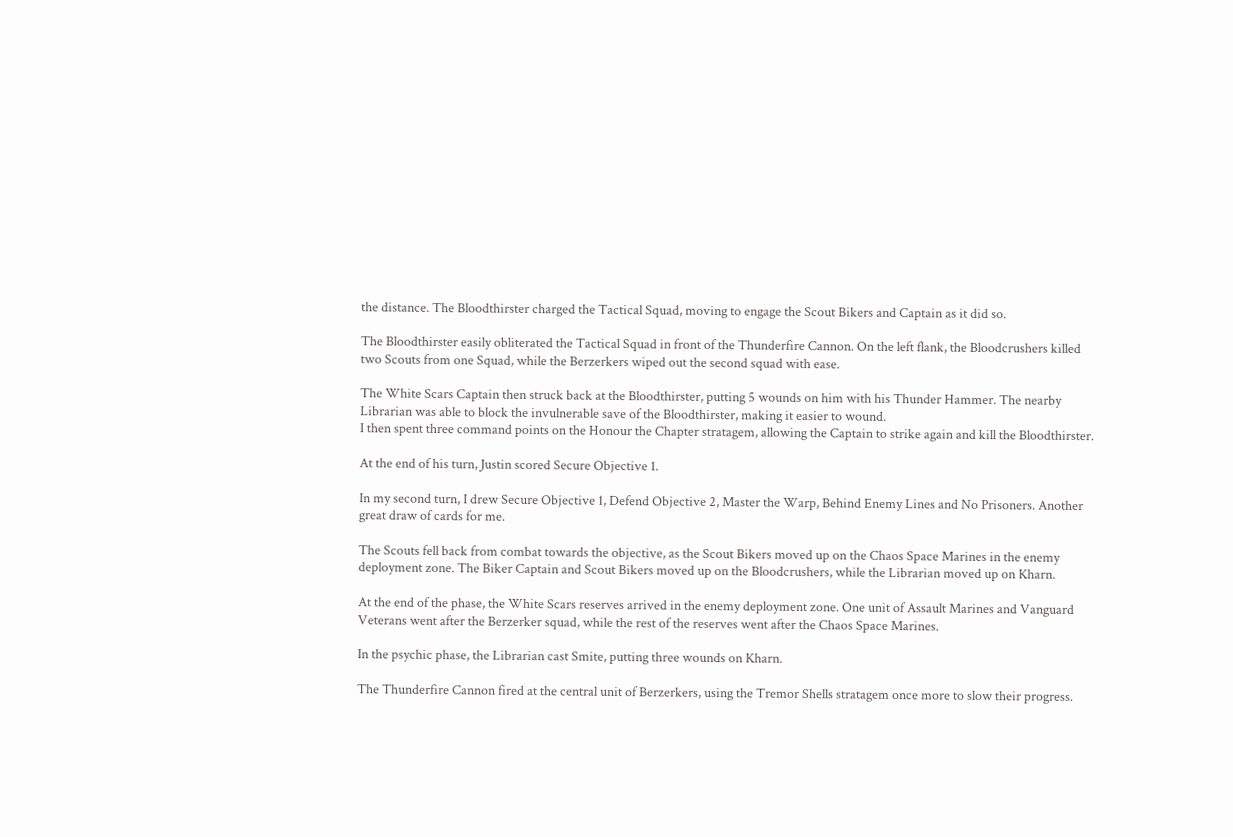the distance. The Bloodthirster charged the Tactical Squad, moving to engage the Scout Bikers and Captain as it did so.

The Bloodthirster easily obliterated the Tactical Squad in front of the Thunderfire Cannon. On the left flank, the Bloodcrushers killed two Scouts from one Squad, while the Berzerkers wiped out the second squad with ease.

The White Scars Captain then struck back at the Bloodthirster, putting 5 wounds on him with his Thunder Hammer. The nearby Librarian was able to block the invulnerable save of the Bloodthirster, making it easier to wound.
I then spent three command points on the Honour the Chapter stratagem, allowing the Captain to strike again and kill the Bloodthirster.

At the end of his turn, Justin scored Secure Objective 1.

In my second turn, I drew Secure Objective 1, Defend Objective 2, Master the Warp, Behind Enemy Lines and No Prisoners. Another great draw of cards for me.

The Scouts fell back from combat towards the objective, as the Scout Bikers moved up on the Chaos Space Marines in the enemy deployment zone. The Biker Captain and Scout Bikers moved up on the Bloodcrushers, while the Librarian moved up on Kharn.

At the end of the phase, the White Scars reserves arrived in the enemy deployment zone. One unit of Assault Marines and Vanguard Veterans went after the Berzerker squad, while the rest of the reserves went after the Chaos Space Marines.

In the psychic phase, the Librarian cast Smite, putting three wounds on Kharn.

The Thunderfire Cannon fired at the central unit of Berzerkers, using the Tremor Shells stratagem once more to slow their progress.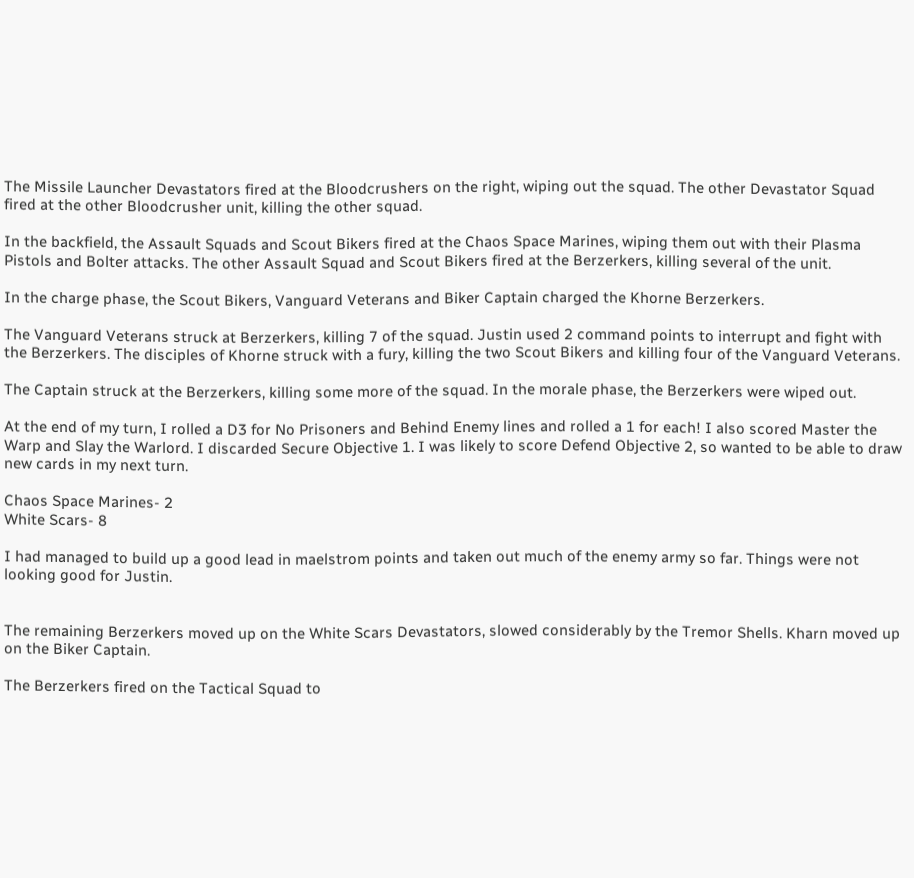The Missile Launcher Devastators fired at the Bloodcrushers on the right, wiping out the squad. The other Devastator Squad fired at the other Bloodcrusher unit, killing the other squad.

In the backfield, the Assault Squads and Scout Bikers fired at the Chaos Space Marines, wiping them out with their Plasma Pistols and Bolter attacks. The other Assault Squad and Scout Bikers fired at the Berzerkers, killing several of the unit.

In the charge phase, the Scout Bikers, Vanguard Veterans and Biker Captain charged the Khorne Berzerkers.

The Vanguard Veterans struck at Berzerkers, killing 7 of the squad. Justin used 2 command points to interrupt and fight with the Berzerkers. The disciples of Khorne struck with a fury, killing the two Scout Bikers and killing four of the Vanguard Veterans.

The Captain struck at the Berzerkers, killing some more of the squad. In the morale phase, the Berzerkers were wiped out.

At the end of my turn, I rolled a D3 for No Prisoners and Behind Enemy lines and rolled a 1 for each! I also scored Master the Warp and Slay the Warlord. I discarded Secure Objective 1. I was likely to score Defend Objective 2, so wanted to be able to draw new cards in my next turn.

Chaos Space Marines- 2
White Scars- 8

I had managed to build up a good lead in maelstrom points and taken out much of the enemy army so far. Things were not looking good for Justin.


The remaining Berzerkers moved up on the White Scars Devastators, slowed considerably by the Tremor Shells. Kharn moved up on the Biker Captain.

The Berzerkers fired on the Tactical Squad to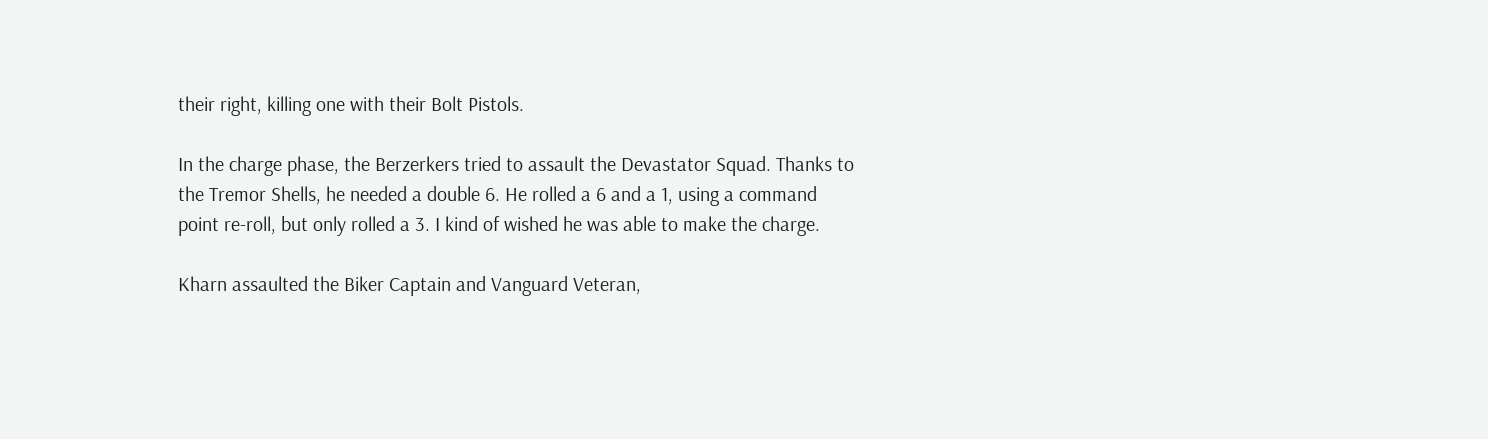their right, killing one with their Bolt Pistols.

In the charge phase, the Berzerkers tried to assault the Devastator Squad. Thanks to the Tremor Shells, he needed a double 6. He rolled a 6 and a 1, using a command point re-roll, but only rolled a 3. I kind of wished he was able to make the charge.

Kharn assaulted the Biker Captain and Vanguard Veteran,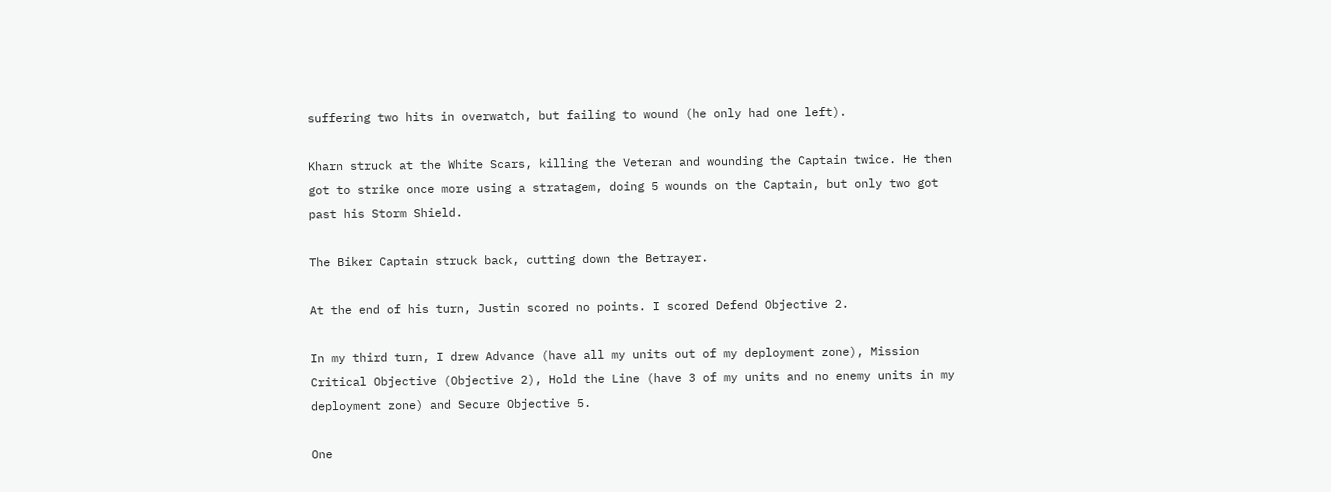suffering two hits in overwatch, but failing to wound (he only had one left).

Kharn struck at the White Scars, killing the Veteran and wounding the Captain twice. He then got to strike once more using a stratagem, doing 5 wounds on the Captain, but only two got past his Storm Shield.

The Biker Captain struck back, cutting down the Betrayer.

At the end of his turn, Justin scored no points. I scored Defend Objective 2.

In my third turn, I drew Advance (have all my units out of my deployment zone), Mission Critical Objective (Objective 2), Hold the Line (have 3 of my units and no enemy units in my deployment zone) and Secure Objective 5.

One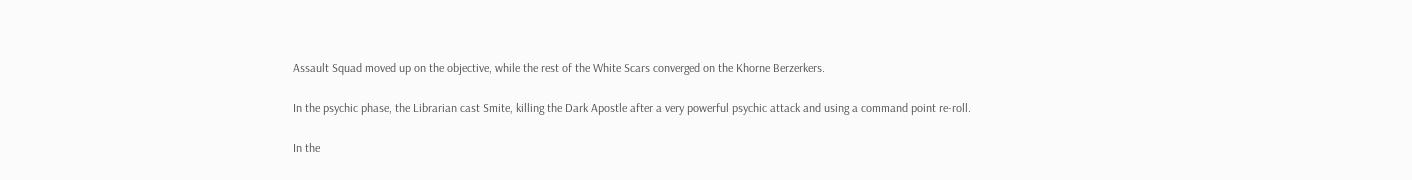Assault Squad moved up on the objective, while the rest of the White Scars converged on the Khorne Berzerkers.

In the psychic phase, the Librarian cast Smite, killing the Dark Apostle after a very powerful psychic attack and using a command point re-roll.

In the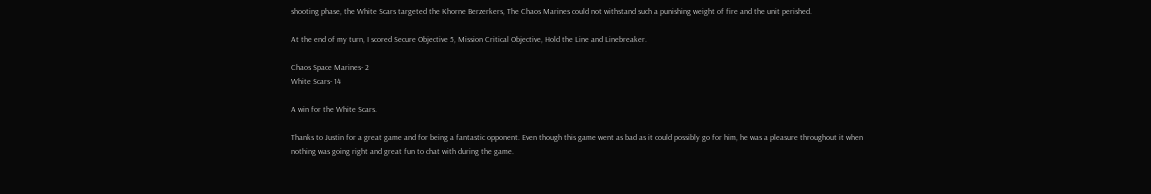shooting phase, the White Scars targeted the Khorne Berzerkers, The Chaos Marines could not withstand such a punishing weight of fire and the unit perished.

At the end of my turn, I scored Secure Objective 5, Mission Critical Objective, Hold the Line and Linebreaker.

Chaos Space Marines- 2
White Scars- 14

A win for the White Scars.

Thanks to Justin for a great game and for being a fantastic opponent. Even though this game went as bad as it could possibly go for him, he was a pleasure throughout it when nothing was going right and great fun to chat with during the game.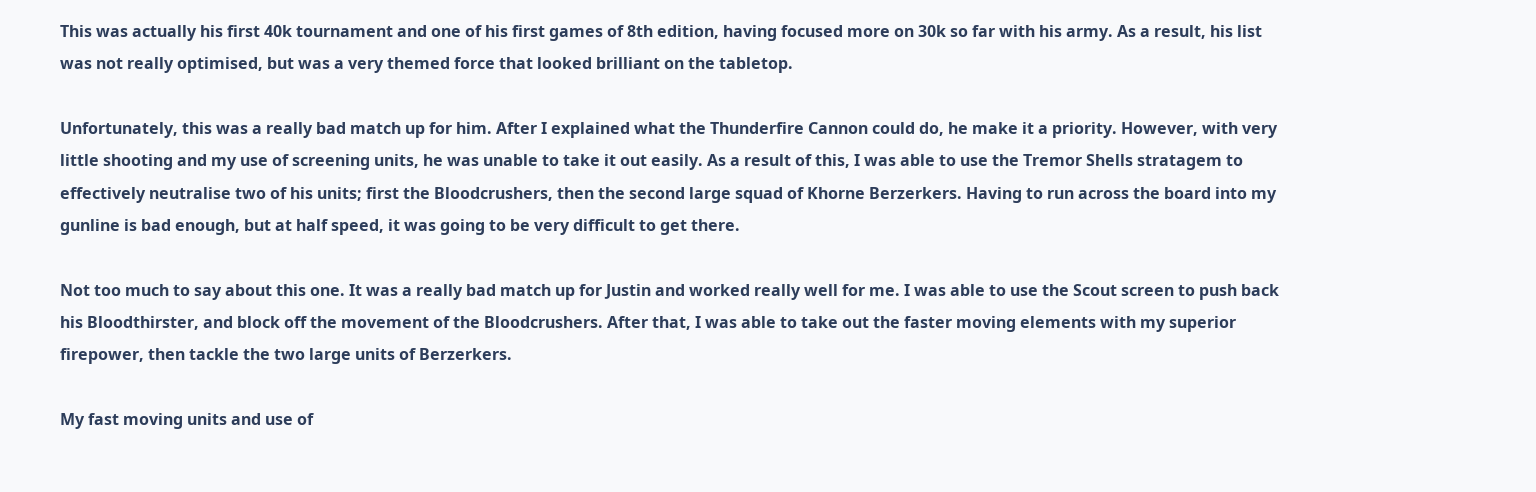This was actually his first 40k tournament and one of his first games of 8th edition, having focused more on 30k so far with his army. As a result, his list was not really optimised, but was a very themed force that looked brilliant on the tabletop.

Unfortunately, this was a really bad match up for him. After I explained what the Thunderfire Cannon could do, he make it a priority. However, with very little shooting and my use of screening units, he was unable to take it out easily. As a result of this, I was able to use the Tremor Shells stratagem to effectively neutralise two of his units; first the Bloodcrushers, then the second large squad of Khorne Berzerkers. Having to run across the board into my gunline is bad enough, but at half speed, it was going to be very difficult to get there.

Not too much to say about this one. It was a really bad match up for Justin and worked really well for me. I was able to use the Scout screen to push back his Bloodthirster, and block off the movement of the Bloodcrushers. After that, I was able to take out the faster moving elements with my superior firepower, then tackle the two large units of Berzerkers.

My fast moving units and use of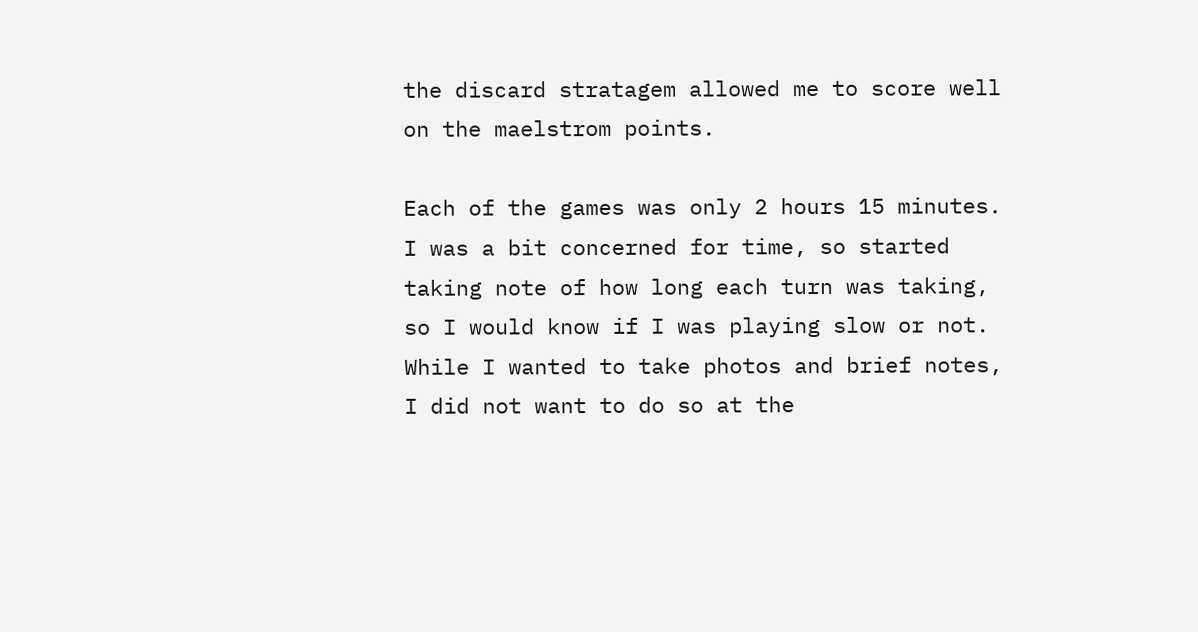the discard stratagem allowed me to score well on the maelstrom points.

Each of the games was only 2 hours 15 minutes. I was a bit concerned for time, so started taking note of how long each turn was taking, so I would know if I was playing slow or not. While I wanted to take photos and brief notes, I did not want to do so at the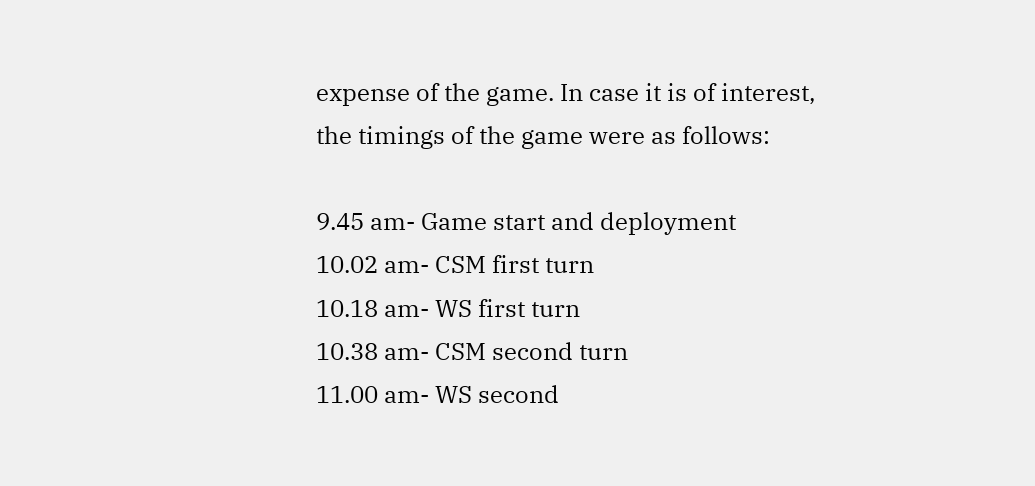expense of the game. In case it is of interest, the timings of the game were as follows:

9.45 am- Game start and deployment
10.02 am- CSM first turn
10.18 am- WS first turn
10.38 am- CSM second turn
11.00 am- WS second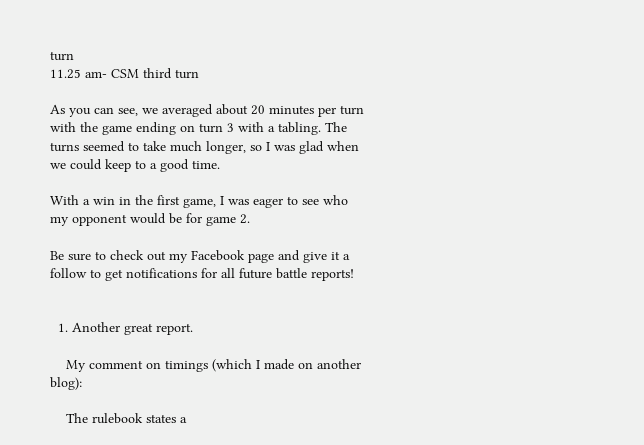turn
11.25 am- CSM third turn

As you can see, we averaged about 20 minutes per turn with the game ending on turn 3 with a tabling. The turns seemed to take much longer, so I was glad when we could keep to a good time.

With a win in the first game, I was eager to see who my opponent would be for game 2.

Be sure to check out my Facebook page and give it a follow to get notifications for all future battle reports!


  1. Another great report.

    My comment on timings (which I made on another blog):

    The rulebook states a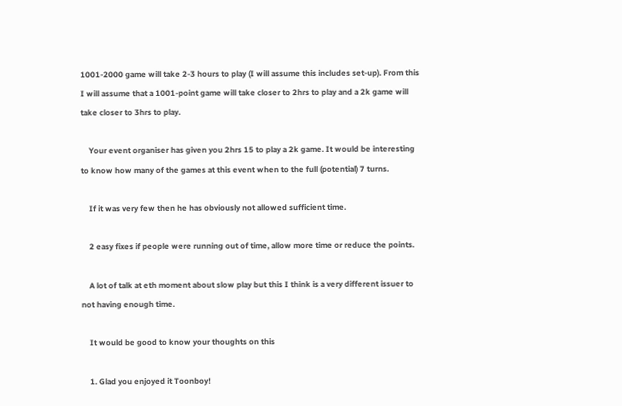1001-2000 game will take 2-3 hours to play (I will assume this includes set-up). From this I will assume that a 1001-point game will take closer to 2hrs to play and a 2k game will take closer to 3hrs to play.

    Your event organiser has given you 2hrs 15 to play a 2k game. It would be interesting to know how many of the games at this event when to the full (potential) 7 turns.

    If it was very few then he has obviously not allowed sufficient time.

    2 easy fixes if people were running out of time, allow more time or reduce the points.

    A lot of talk at eth moment about slow play but this I think is a very different issuer to not having enough time.

    It would be good to know your thoughts on this

    1. Glad you enjoyed it Toonboy!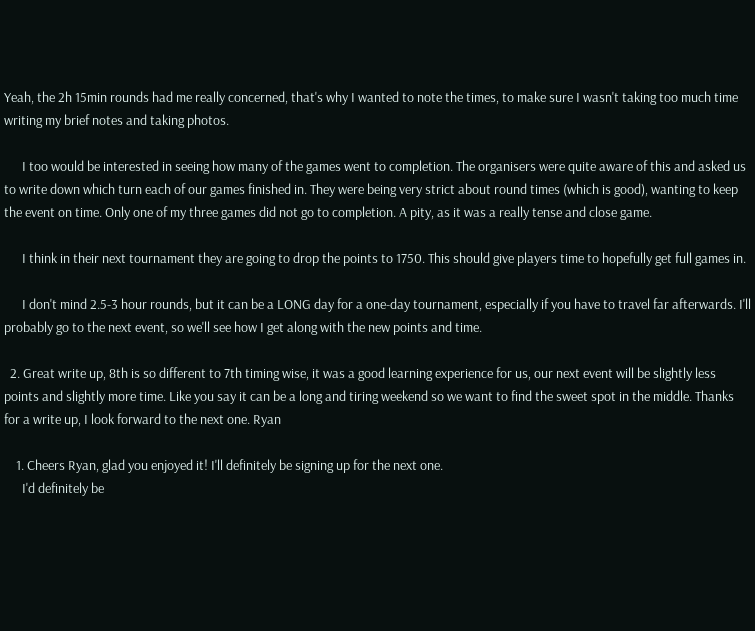Yeah, the 2h 15min rounds had me really concerned, that's why I wanted to note the times, to make sure I wasn't taking too much time writing my brief notes and taking photos.

      I too would be interested in seeing how many of the games went to completion. The organisers were quite aware of this and asked us to write down which turn each of our games finished in. They were being very strict about round times (which is good), wanting to keep the event on time. Only one of my three games did not go to completion. A pity, as it was a really tense and close game.

      I think in their next tournament they are going to drop the points to 1750. This should give players time to hopefully get full games in.

      I don't mind 2.5-3 hour rounds, but it can be a LONG day for a one-day tournament, especially if you have to travel far afterwards. I'll probably go to the next event, so we'll see how I get along with the new points and time.

  2. Great write up, 8th is so different to 7th timing wise, it was a good learning experience for us, our next event will be slightly less points and slightly more time. Like you say it can be a long and tiring weekend so we want to find the sweet spot in the middle. Thanks for a write up, I look forward to the next one. Ryan

    1. Cheers Ryan, glad you enjoyed it! I'll definitely be signing up for the next one.
      I'd definitely be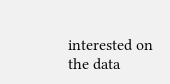interested on the data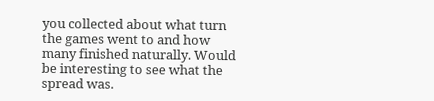you collected about what turn the games went to and how many finished naturally. Would be interesting to see what the spread was.